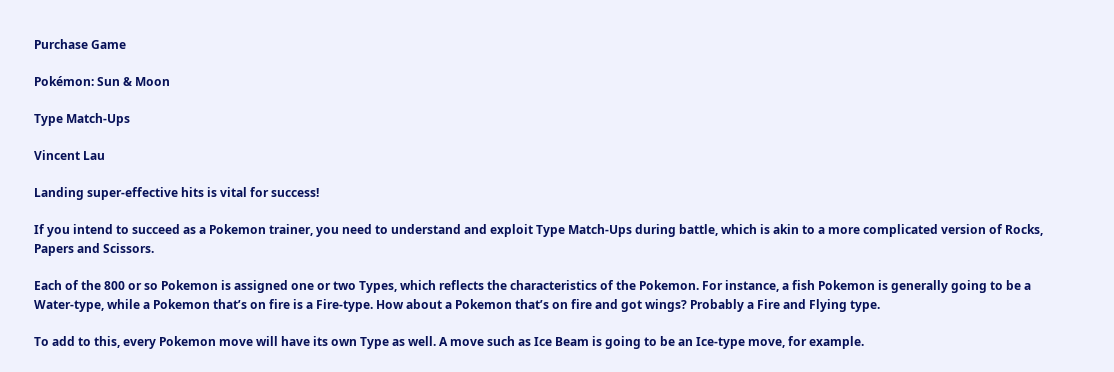Purchase Game

Pokémon: Sun & Moon

Type Match-Ups

Vincent Lau

Landing super-effective hits is vital for success!

If you intend to succeed as a Pokemon trainer, you need to understand and exploit Type Match-Ups during battle, which is akin to a more complicated version of Rocks, Papers and Scissors.

Each of the 800 or so Pokemon is assigned one or two Types, which reflects the characteristics of the Pokemon. For instance, a fish Pokemon is generally going to be a Water-type, while a Pokemon that’s on fire is a Fire-type. How about a Pokemon that’s on fire and got wings? Probably a Fire and Flying type.

To add to this, every Pokemon move will have its own Type as well. A move such as Ice Beam is going to be an Ice-type move, for example.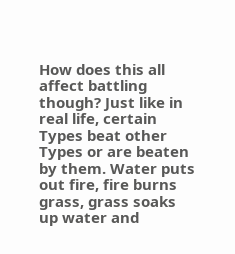How does this all affect battling though? Just like in real life, certain Types beat other Types or are beaten by them. Water puts out fire, fire burns grass, grass soaks up water and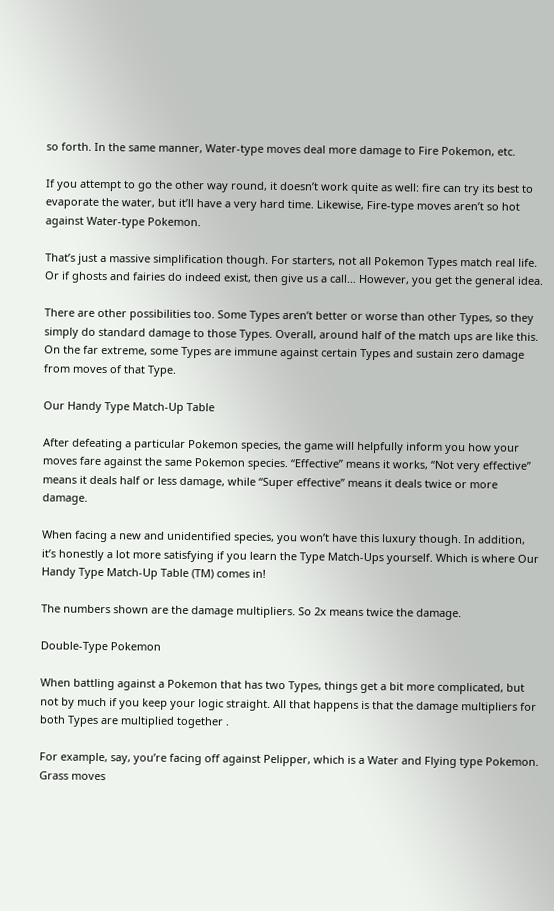so forth. In the same manner, Water-type moves deal more damage to Fire Pokemon, etc.

If you attempt to go the other way round, it doesn’t work quite as well: fire can try its best to evaporate the water, but it’ll have a very hard time. Likewise, Fire-type moves aren’t so hot against Water-type Pokemon.

That’s just a massive simplification though. For starters, not all Pokemon Types match real life. Or if ghosts and fairies do indeed exist, then give us a call… However, you get the general idea.

There are other possibilities too. Some Types aren’t better or worse than other Types, so they simply do standard damage to those Types. Overall, around half of the match ups are like this. On the far extreme, some Types are immune against certain Types and sustain zero damage from moves of that Type.

Our Handy Type Match-Up Table

After defeating a particular Pokemon species, the game will helpfully inform you how your moves fare against the same Pokemon species. “Effective” means it works, “Not very effective” means it deals half or less damage, while “Super effective” means it deals twice or more damage.

When facing a new and unidentified species, you won’t have this luxury though. In addition, it’s honestly a lot more satisfying if you learn the Type Match-Ups yourself. Which is where Our Handy Type Match-Up Table (TM) comes in!

The numbers shown are the damage multipliers. So 2x means twice the damage.

Double-Type Pokemon

When battling against a Pokemon that has two Types, things get a bit more complicated, but not by much if you keep your logic straight. All that happens is that the damage multipliers for both Types are multiplied together .

For example, say, you’re facing off against Pelipper, which is a Water and Flying type Pokemon. Grass moves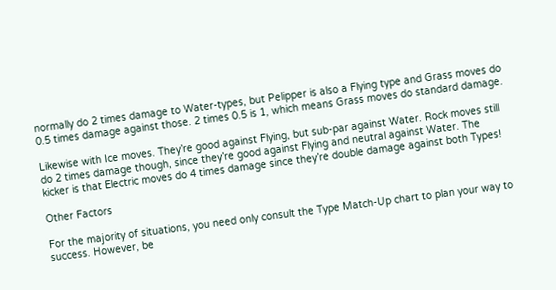normally do 2 times damage to Water-types, but Pelipper is also a Flying type and Grass moves do 0.5 times damage against those. 2 times 0.5 is 1, which means Grass moves do standard damage.

Likewise with Ice moves. They’re good against Flying, but sub-par against Water. Rock moves still do 2 times damage though, since they’re good against Flying and neutral against Water. The kicker is that Electric moves do 4 times damage since they’re double damage against both Types!

Other Factors

For the majority of situations, you need only consult the Type Match-Up chart to plan your way to success. However, be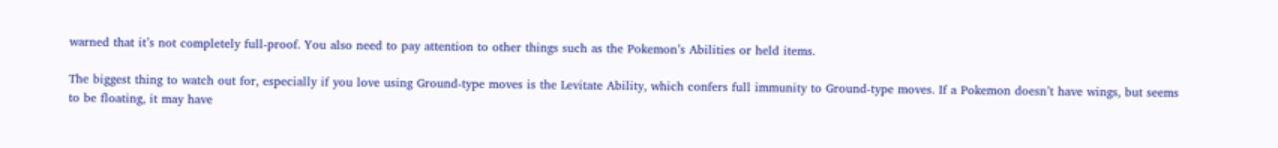warned that it’s not completely full-proof. You also need to pay attention to other things such as the Pokemon’s Abilities or held items.

The biggest thing to watch out for, especially if you love using Ground-type moves is the Levitate Ability, which confers full immunity to Ground-type moves. If a Pokemon doesn’t have wings, but seems to be floating, it may have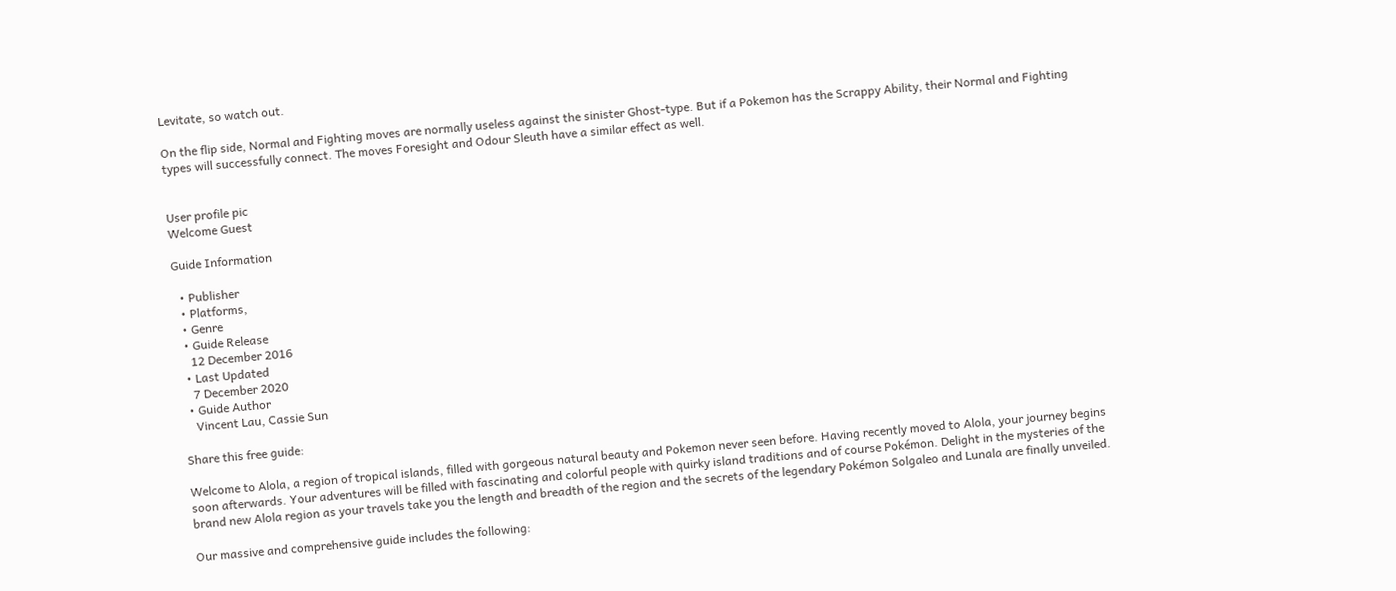Levitate, so watch out.

On the flip side, Normal and Fighting moves are normally useless against the sinister Ghost-type. But if a Pokemon has the Scrappy Ability, their Normal and Fighting types will successfully connect. The moves Foresight and Odour Sleuth have a similar effect as well.


User profile pic
Welcome Guest

Guide Information

  • Publisher
  • Platforms,
  • Genre
  • Guide Release
    12 December 2016
  • Last Updated
    7 December 2020
  • Guide Author
    Vincent Lau, Cassie Sun

Share this free guide:

Welcome to Alola, a region of tropical islands, filled with gorgeous natural beauty and Pokemon never seen before. Having recently moved to Alola, your journey begins soon afterwards. Your adventures will be filled with fascinating and colorful people with quirky island traditions and of course Pokémon. Delight in the mysteries of the brand new Alola region as your travels take you the length and breadth of the region and the secrets of the legendary Pokémon Solgaleo and Lunala are finally unveiled.

Our massive and comprehensive guide includes the following: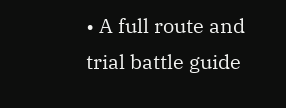• A full route and trial battle guide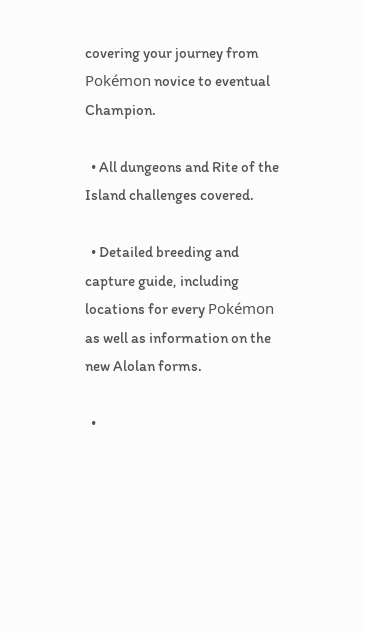covering your journey from Pokémon novice to eventual Champion.

  • All dungeons and Rite of the Island challenges covered.

  • Detailed breeding and capture guide, including locations for every Pokémon as well as information on the new Alolan forms.

  •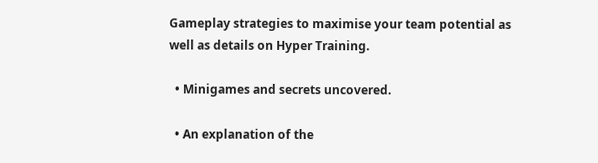Gameplay strategies to maximise your team potential as well as details on Hyper Training.

  • Minigames and secrets uncovered.

  • An explanation of the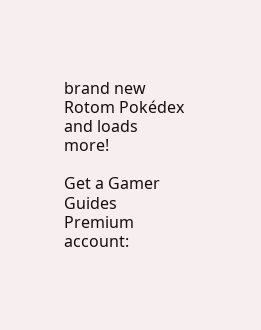brand new Rotom Pokédex and loads more!

Get a Gamer Guides Premium account: